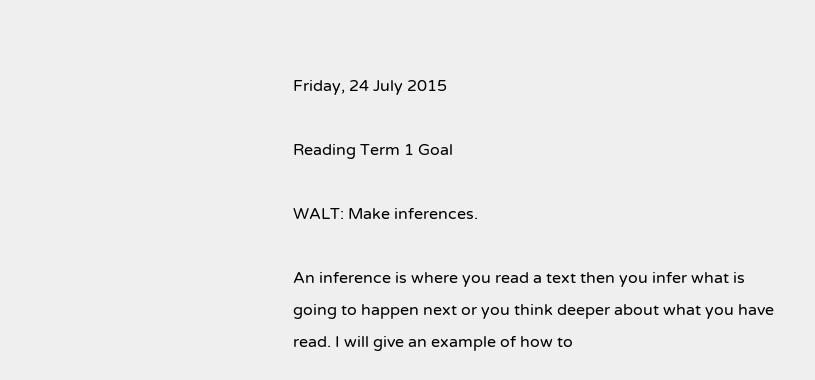Friday, 24 July 2015

Reading Term 1 Goal

WALT: Make inferences.

An inference is where you read a text then you infer what is going to happen next or you think deeper about what you have read. I will give an example of how to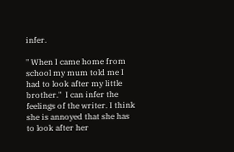infer.

" When I came home from school my mum told me I had to look after my little brother."  I can infer the feelings of the writer. I think she is annoyed that she has to look after her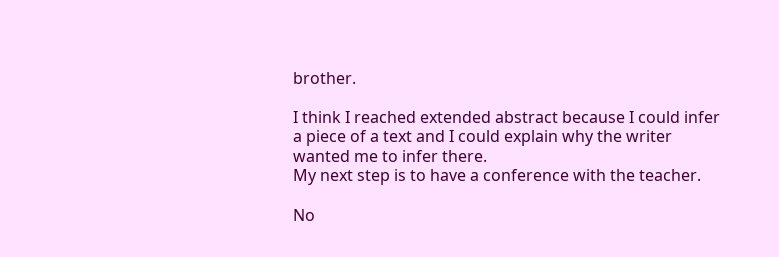brother.

I think I reached extended abstract because I could infer a piece of a text and I could explain why the writer wanted me to infer there.
My next step is to have a conference with the teacher.

No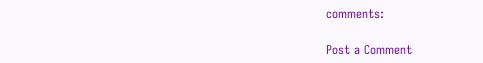comments:

Post a Comment